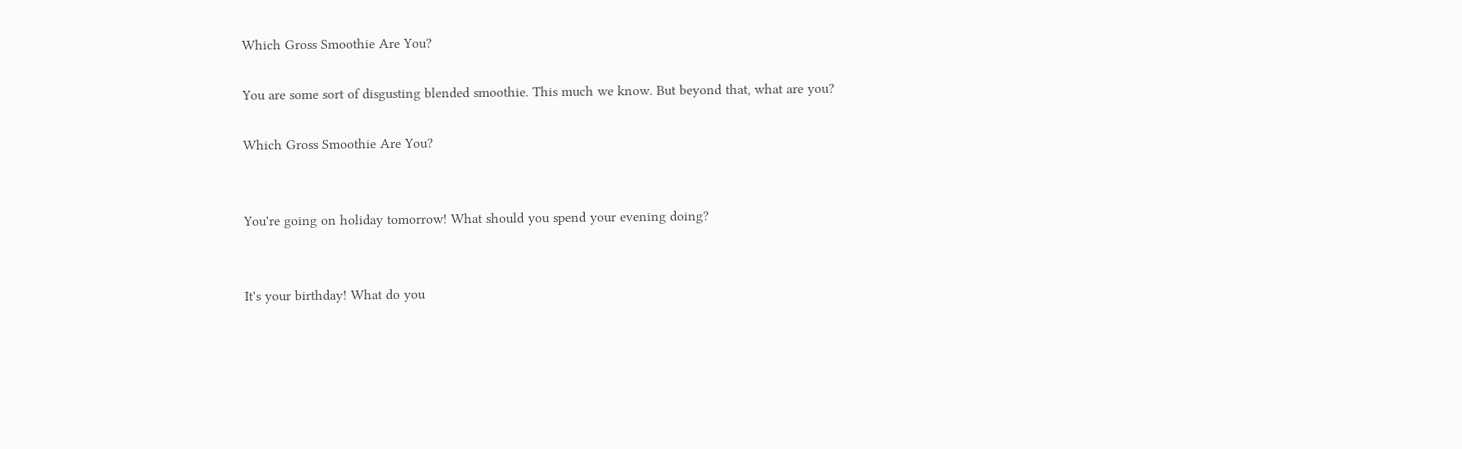Which Gross Smoothie Are You?

You are some sort of disgusting blended smoothie. This much we know. But beyond that, what are you?

Which Gross Smoothie Are You?


You're going on holiday tomorrow! What should you spend your evening doing?


It's your birthday! What do you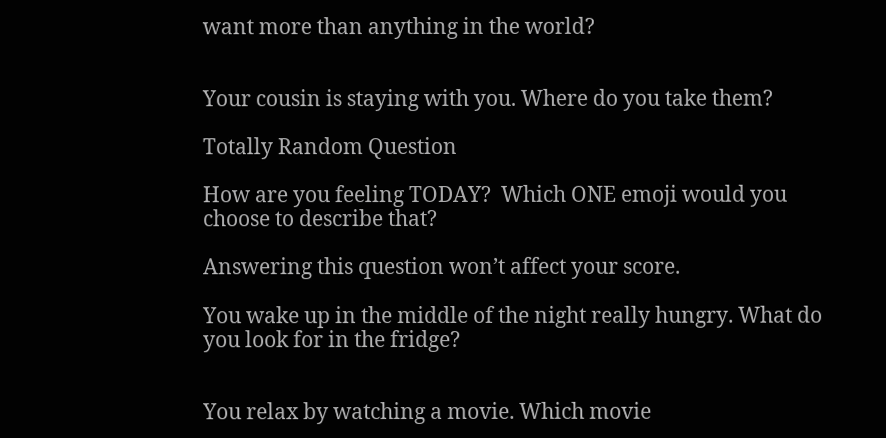want more than anything in the world?


Your cousin is staying with you. Where do you take them?

Totally Random Question

How are you feeling TODAY?  Which ONE emoji would you choose to describe that?

Answering this question won’t affect your score.

You wake up in the middle of the night really hungry. What do you look for in the fridge?


You relax by watching a movie. Which movie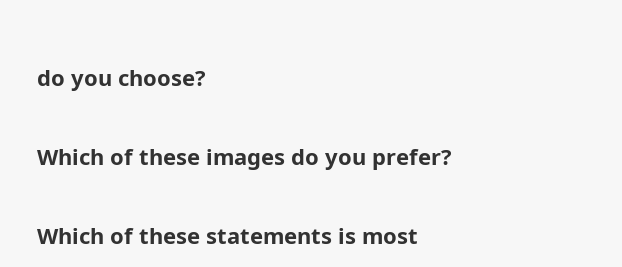do you choose?


Which of these images do you prefer?


Which of these statements is most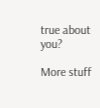true about you?

More stuff